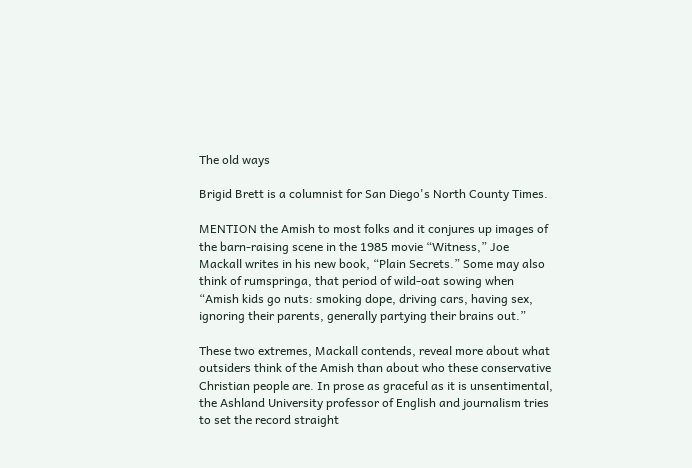The old ways

Brigid Brett is a columnist for San Diego's North County Times.

MENTION the Amish to most folks and it conjures up images of the barn-raising scene in the 1985 movie “Witness,” Joe Mackall writes in his new book, “Plain Secrets.” Some may also think of rumspringa, that period of wild-oat sowing when “Amish kids go nuts: smoking dope, driving cars, having sex, ignoring their parents, generally partying their brains out.”

These two extremes, Mackall contends, reveal more about what outsiders think of the Amish than about who these conservative Christian people are. In prose as graceful as it is unsentimental, the Ashland University professor of English and journalism tries to set the record straight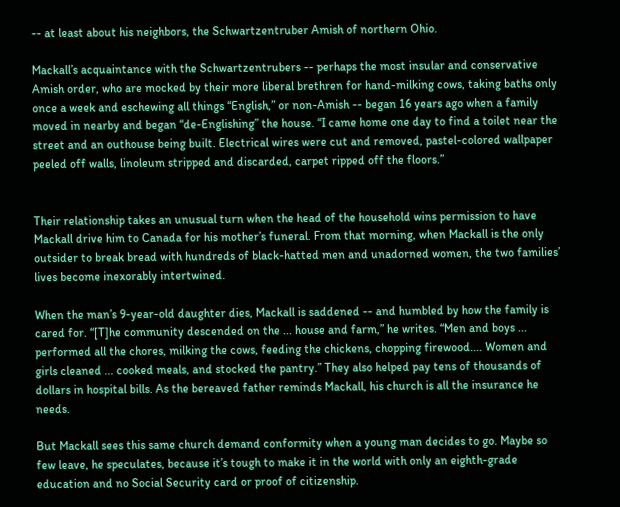-- at least about his neighbors, the Schwartzentruber Amish of northern Ohio.

Mackall’s acquaintance with the Schwartzentrubers -- perhaps the most insular and conservative Amish order, who are mocked by their more liberal brethren for hand-milking cows, taking baths only once a week and eschewing all things “English,” or non-Amish -- began 16 years ago when a family moved in nearby and began “de-Englishing” the house. “I came home one day to find a toilet near the street and an outhouse being built. Electrical wires were cut and removed, pastel-colored wallpaper peeled off walls, linoleum stripped and discarded, carpet ripped off the floors.”


Their relationship takes an unusual turn when the head of the household wins permission to have Mackall drive him to Canada for his mother’s funeral. From that morning, when Mackall is the only outsider to break bread with hundreds of black-hatted men and unadorned women, the two families’ lives become inexorably intertwined.

When the man’s 9-year-old daughter dies, Mackall is saddened -- and humbled by how the family is cared for. “[T]he community descended on the ... house and farm,” he writes. “Men and boys ... performed all the chores, milking the cows, feeding the chickens, chopping firewood.... Women and girls cleaned ... cooked meals, and stocked the pantry.” They also helped pay tens of thousands of dollars in hospital bills. As the bereaved father reminds Mackall, his church is all the insurance he needs.

But Mackall sees this same church demand conformity when a young man decides to go. Maybe so few leave, he speculates, because it’s tough to make it in the world with only an eighth-grade education and no Social Security card or proof of citizenship.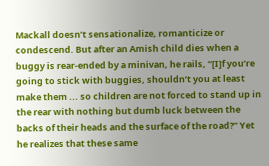Mackall doesn’t sensationalize, romanticize or condescend. But after an Amish child dies when a buggy is rear-ended by a minivan, he rails, “[I]f you’re going to stick with buggies, shouldn’t you at least make them ... so children are not forced to stand up in the rear with nothing but dumb luck between the backs of their heads and the surface of the road?” Yet he realizes that these same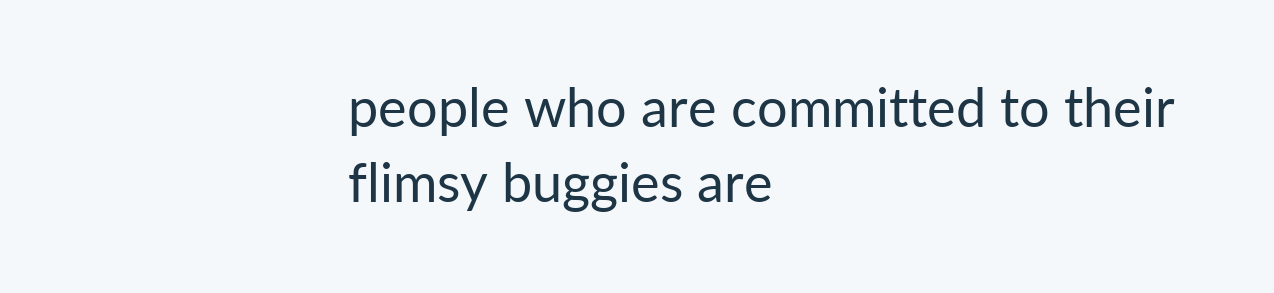people who are committed to their flimsy buggies are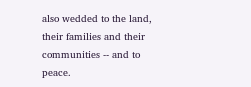also wedded to the land, their families and their communities -- and to peace.